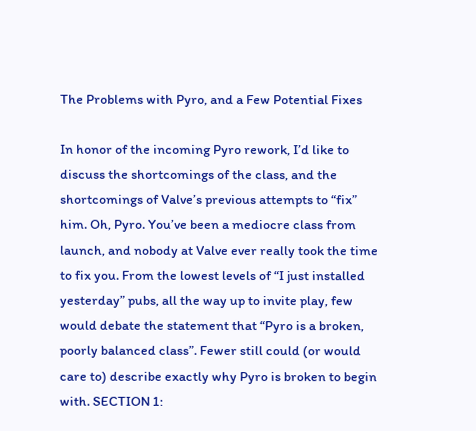The Problems with Pyro, and a Few Potential Fixes

In honor of the incoming Pyro rework, I’d like to discuss the shortcomings of the class, and the shortcomings of Valve’s previous attempts to “fix” him. Oh, Pyro. You’ve been a mediocre class from launch, and nobody at Valve ever really took the time to fix you. From the lowest levels of “I just installed yesterday” pubs, all the way up to invite play, few would debate the statement that “Pyro is a broken, poorly balanced class”. Fewer still could (or would care to) describe exactly why Pyro is broken to begin with. SECTION 1: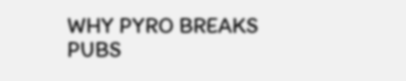WHY PYRO BREAKS PUBS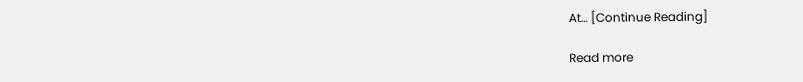At… [Continue Reading]

Read more